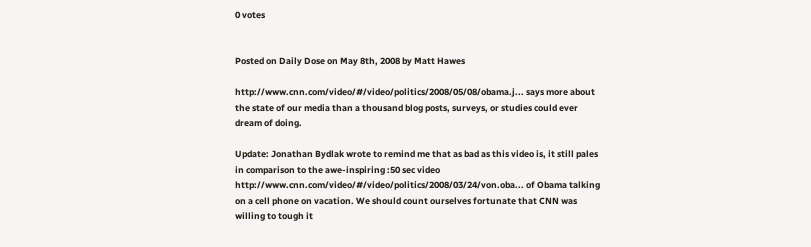0 votes


Posted on Daily Dose on May 8th, 2008 by Matt Hawes

http://www.cnn.com/video/#/video/politics/2008/05/08/obama.j... says more about the state of our media than a thousand blog posts, surveys, or studies could ever dream of doing.

Update: Jonathan Bydlak wrote to remind me that as bad as this video is, it still pales in comparison to the awe-inspiring :50 sec video http://www.cnn.com/video/#/video/politics/2008/03/24/von.oba... of Obama talking on a cell phone on vacation. We should count ourselves fortunate that CNN was willing to tough it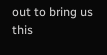out to bring us this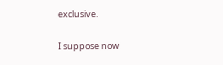exclusive.

I suppose now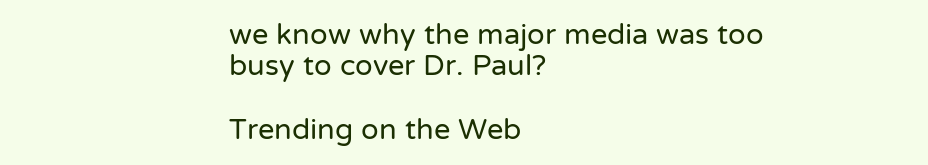we know why the major media was too busy to cover Dr. Paul?

Trending on the Web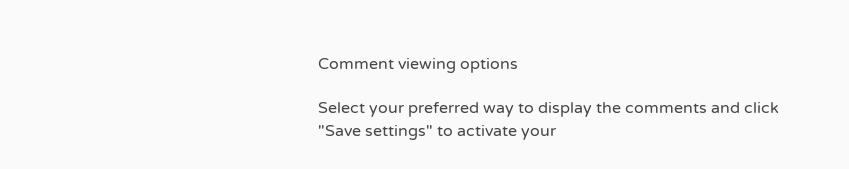Comment viewing options

Select your preferred way to display the comments and click "Save settings" to activate your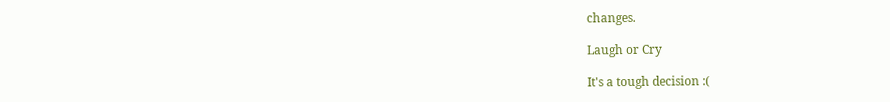changes.

Laugh or Cry

It's a tough decision :(